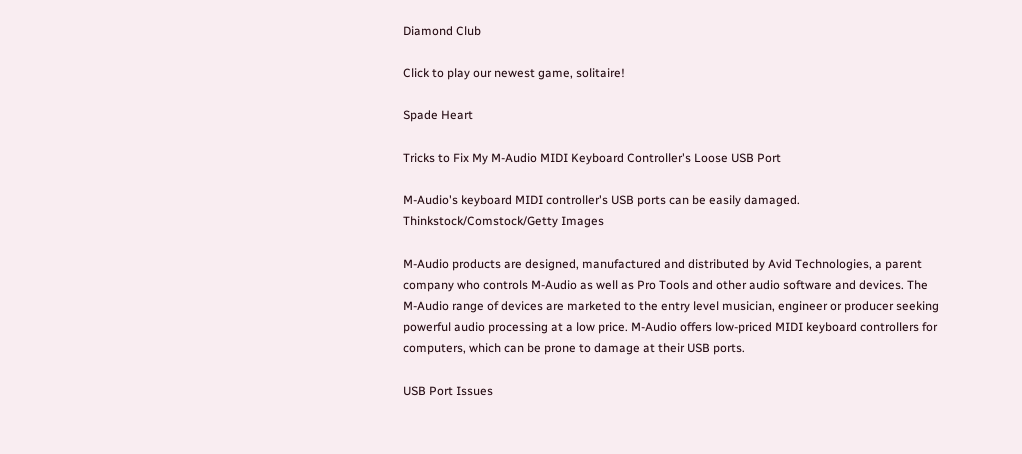Diamond Club

Click to play our newest game, solitaire!

Spade Heart

Tricks to Fix My M-Audio MIDI Keyboard Controller's Loose USB Port

M-Audio's keyboard MIDI controller's USB ports can be easily damaged.
Thinkstock/Comstock/Getty Images

M-Audio products are designed, manufactured and distributed by Avid Technologies, a parent company who controls M-Audio as well as Pro Tools and other audio software and devices. The M-Audio range of devices are marketed to the entry level musician, engineer or producer seeking powerful audio processing at a low price. M-Audio offers low-priced MIDI keyboard controllers for computers, which can be prone to damage at their USB ports.

USB Port Issues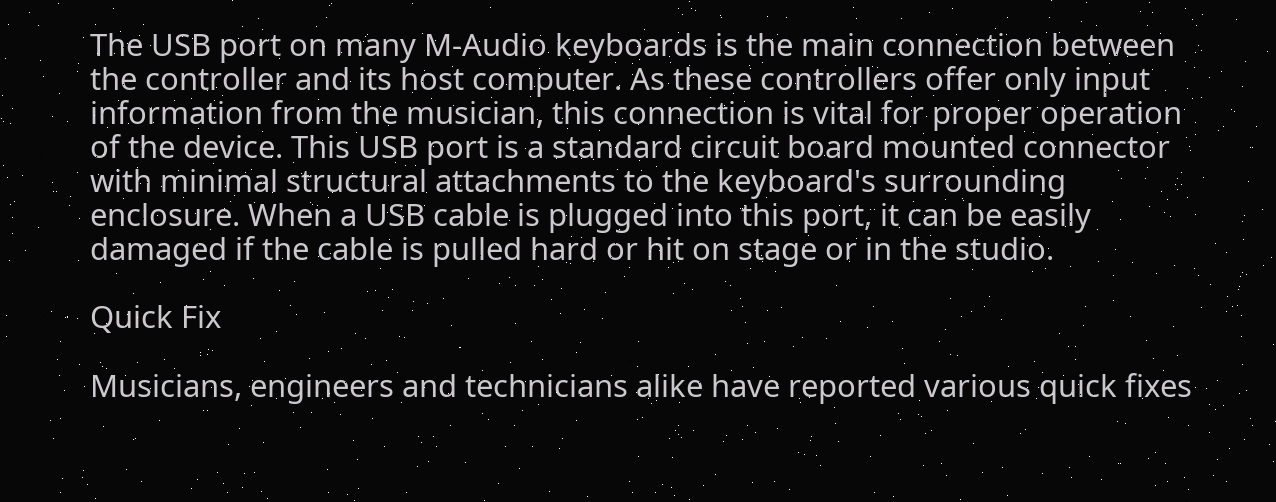The USB port on many M-Audio keyboards is the main connection between the controller and its host computer. As these controllers offer only input information from the musician, this connection is vital for proper operation of the device. This USB port is a standard circuit board mounted connector with minimal structural attachments to the keyboard's surrounding enclosure. When a USB cable is plugged into this port, it can be easily damaged if the cable is pulled hard or hit on stage or in the studio.

Quick Fix

Musicians, engineers and technicians alike have reported various quick fixes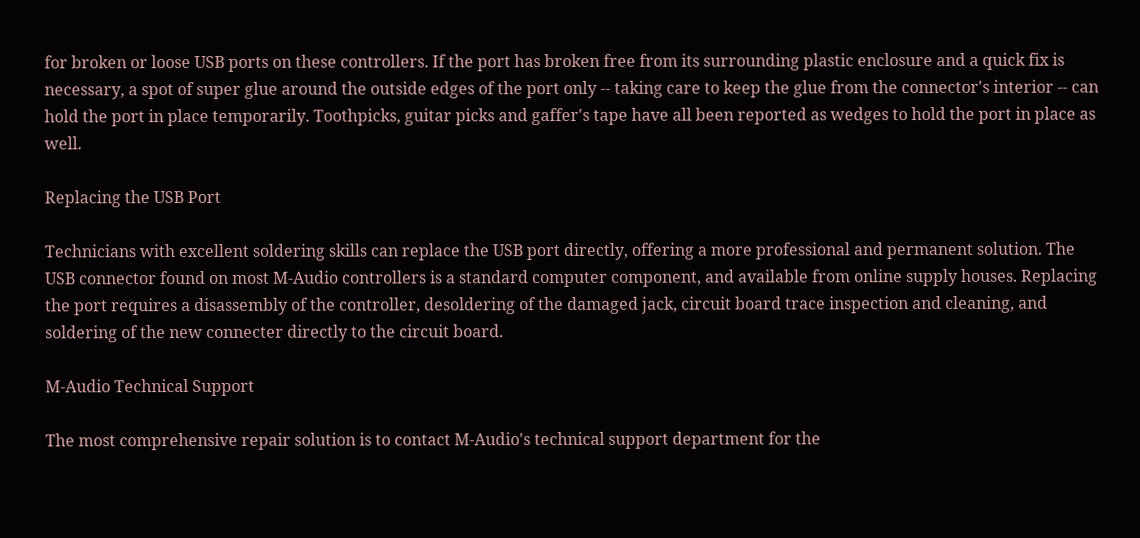for broken or loose USB ports on these controllers. If the port has broken free from its surrounding plastic enclosure and a quick fix is necessary, a spot of super glue around the outside edges of the port only -- taking care to keep the glue from the connector's interior -- can hold the port in place temporarily. Toothpicks, guitar picks and gaffer's tape have all been reported as wedges to hold the port in place as well.

Replacing the USB Port

Technicians with excellent soldering skills can replace the USB port directly, offering a more professional and permanent solution. The USB connector found on most M-Audio controllers is a standard computer component, and available from online supply houses. Replacing the port requires a disassembly of the controller, desoldering of the damaged jack, circuit board trace inspection and cleaning, and soldering of the new connecter directly to the circuit board.

M-Audio Technical Support

The most comprehensive repair solution is to contact M-Audio's technical support department for the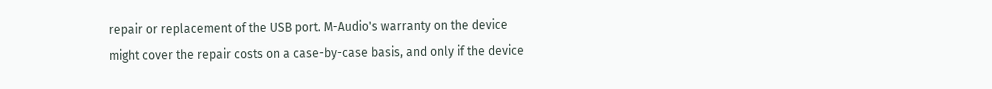repair or replacement of the USB port. M-Audio's warranty on the device might cover the repair costs on a case-by-case basis, and only if the device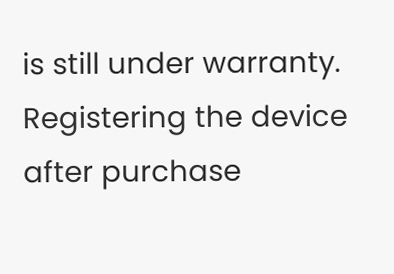is still under warranty. Registering the device after purchase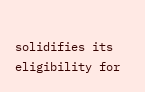solidifies its eligibility for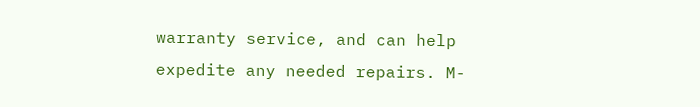warranty service, and can help expedite any needed repairs. M-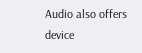Audio also offers device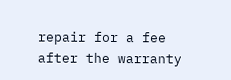repair for a fee after the warranty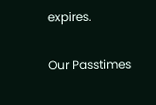expires.

Our Passtimes